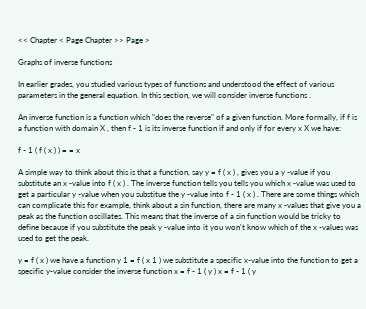<< Chapter < Page Chapter >> Page >

Graphs of inverse functions

In earlier grades, you studied various types of functions and understood the effect of various parameters in the general equation. In this section, we will consider inverse functions .

An inverse function is a function which "does the reverse" of a given function. More formally, if f is a function with domain X , then f - 1 is its inverse function if and only if for every x X we have:

f - 1 ( f ( x ) ) = = x

A simple way to think about this is that a function, say y = f ( x ) , gives you a y -value if you substitute an x -value into f ( x ) . The inverse function tells you tells you which x -value was used to get a particular y -value when you substitue the y -value into f - 1 ( x ) . There are some things which can complicate this for example, think about a sin function, there are many x -values that give you a peak as the function oscillates. This means that the inverse of a sin function would be tricky to define because if you substitute the peak y -value into it you won't know which of the x -values was used to get the peak.

y = f ( x ) we have a function y 1 = f ( x 1 ) we substitute a specific x-value into the function to get a specific y-value consider the inverse function x = f - 1 ( y ) x = f - 1 ( y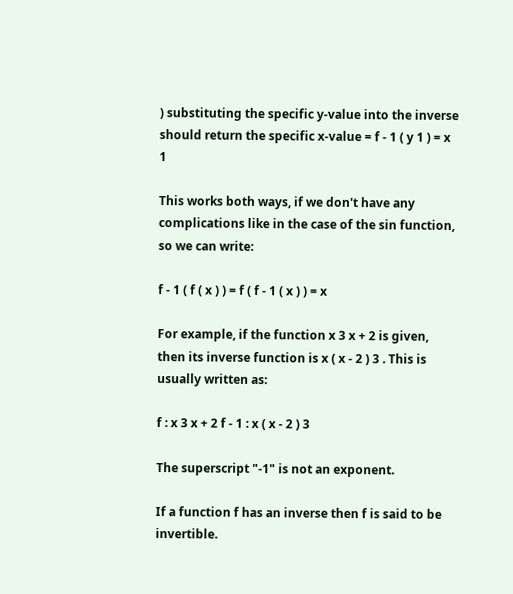) substituting the specific y-value into the inverse should return the specific x-value = f - 1 ( y 1 ) = x 1

This works both ways, if we don't have any complications like in the case of the sin function, so we can write:

f - 1 ( f ( x ) ) = f ( f - 1 ( x ) ) = x

For example, if the function x 3 x + 2 is given, then its inverse function is x ( x - 2 ) 3 . This is usually written as:

f : x 3 x + 2 f - 1 : x ( x - 2 ) 3

The superscript "-1" is not an exponent.

If a function f has an inverse then f is said to be invertible.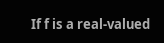If f is a real-valued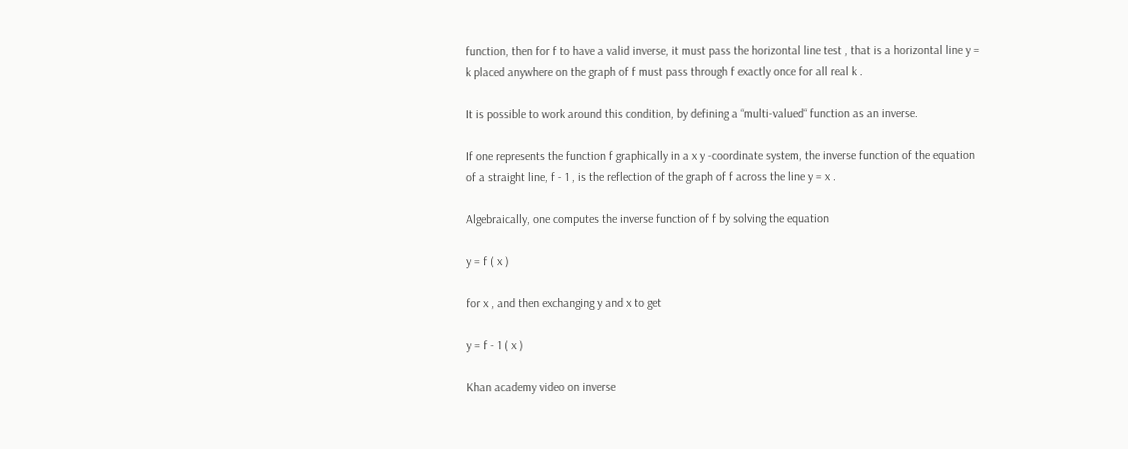function, then for f to have a valid inverse, it must pass the horizontal line test , that is a horizontal line y = k placed anywhere on the graph of f must pass through f exactly once for all real k .

It is possible to work around this condition, by defining a “multi-valued“ function as an inverse.

If one represents the function f graphically in a x y -coordinate system, the inverse function of the equation of a straight line, f - 1 , is the reflection of the graph of f across the line y = x .

Algebraically, one computes the inverse function of f by solving the equation

y = f ( x )

for x , and then exchanging y and x to get

y = f - 1 ( x )

Khan academy video on inverse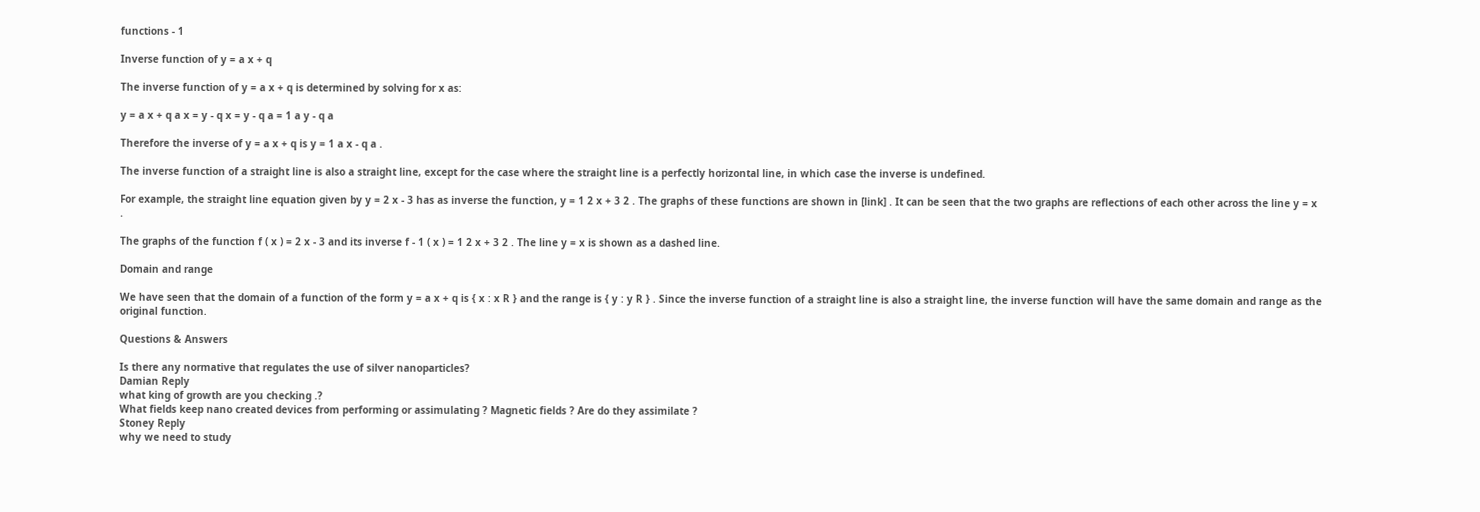functions - 1

Inverse function of y = a x + q

The inverse function of y = a x + q is determined by solving for x as:

y = a x + q a x = y - q x = y - q a = 1 a y - q a

Therefore the inverse of y = a x + q is y = 1 a x - q a .

The inverse function of a straight line is also a straight line, except for the case where the straight line is a perfectly horizontal line, in which case the inverse is undefined.

For example, the straight line equation given by y = 2 x - 3 has as inverse the function, y = 1 2 x + 3 2 . The graphs of these functions are shown in [link] . It can be seen that the two graphs are reflections of each other across the line y = x .

The graphs of the function f ( x ) = 2 x - 3 and its inverse f - 1 ( x ) = 1 2 x + 3 2 . The line y = x is shown as a dashed line.

Domain and range

We have seen that the domain of a function of the form y = a x + q is { x : x R } and the range is { y : y R } . Since the inverse function of a straight line is also a straight line, the inverse function will have the same domain and range as the original function.

Questions & Answers

Is there any normative that regulates the use of silver nanoparticles?
Damian Reply
what king of growth are you checking .?
What fields keep nano created devices from performing or assimulating ? Magnetic fields ? Are do they assimilate ?
Stoney Reply
why we need to study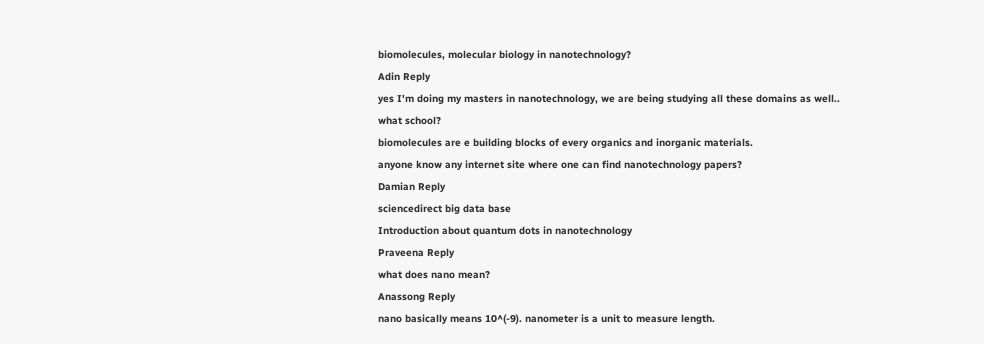biomolecules, molecular biology in nanotechnology?
Adin Reply
yes I'm doing my masters in nanotechnology, we are being studying all these domains as well..
what school?
biomolecules are e building blocks of every organics and inorganic materials.
anyone know any internet site where one can find nanotechnology papers?
Damian Reply
sciencedirect big data base
Introduction about quantum dots in nanotechnology
Praveena Reply
what does nano mean?
Anassong Reply
nano basically means 10^(-9). nanometer is a unit to measure length.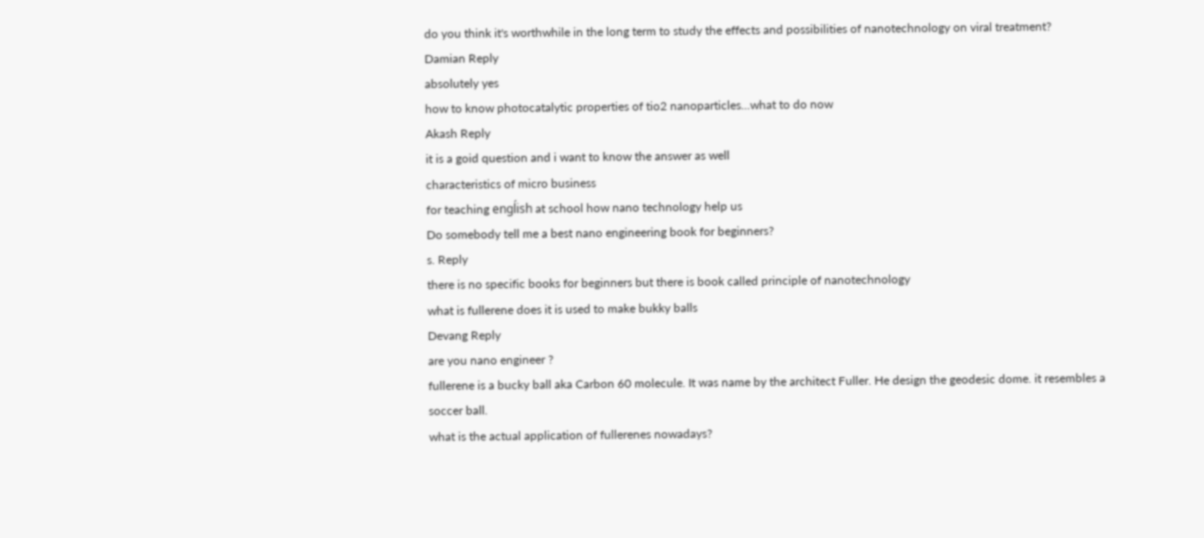do you think it's worthwhile in the long term to study the effects and possibilities of nanotechnology on viral treatment?
Damian Reply
absolutely yes
how to know photocatalytic properties of tio2 nanoparticles...what to do now
Akash Reply
it is a goid question and i want to know the answer as well
characteristics of micro business
for teaching engĺish at school how nano technology help us
Do somebody tell me a best nano engineering book for beginners?
s. Reply
there is no specific books for beginners but there is book called principle of nanotechnology
what is fullerene does it is used to make bukky balls
Devang Reply
are you nano engineer ?
fullerene is a bucky ball aka Carbon 60 molecule. It was name by the architect Fuller. He design the geodesic dome. it resembles a soccer ball.
what is the actual application of fullerenes nowadays?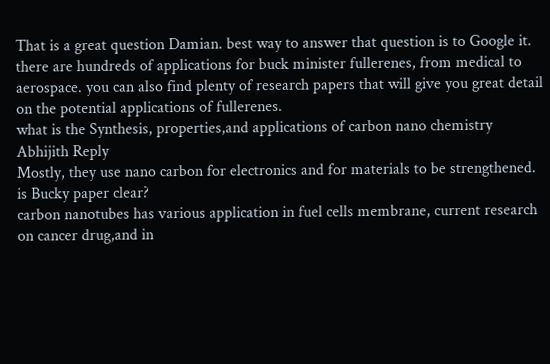That is a great question Damian. best way to answer that question is to Google it. there are hundreds of applications for buck minister fullerenes, from medical to aerospace. you can also find plenty of research papers that will give you great detail on the potential applications of fullerenes.
what is the Synthesis, properties,and applications of carbon nano chemistry
Abhijith Reply
Mostly, they use nano carbon for electronics and for materials to be strengthened.
is Bucky paper clear?
carbon nanotubes has various application in fuel cells membrane, current research on cancer drug,and in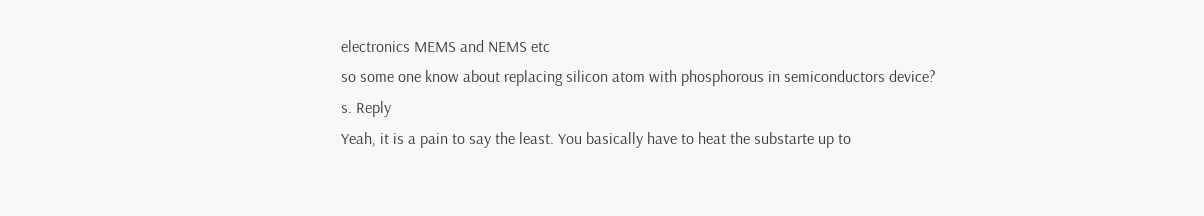electronics MEMS and NEMS etc
so some one know about replacing silicon atom with phosphorous in semiconductors device?
s. Reply
Yeah, it is a pain to say the least. You basically have to heat the substarte up to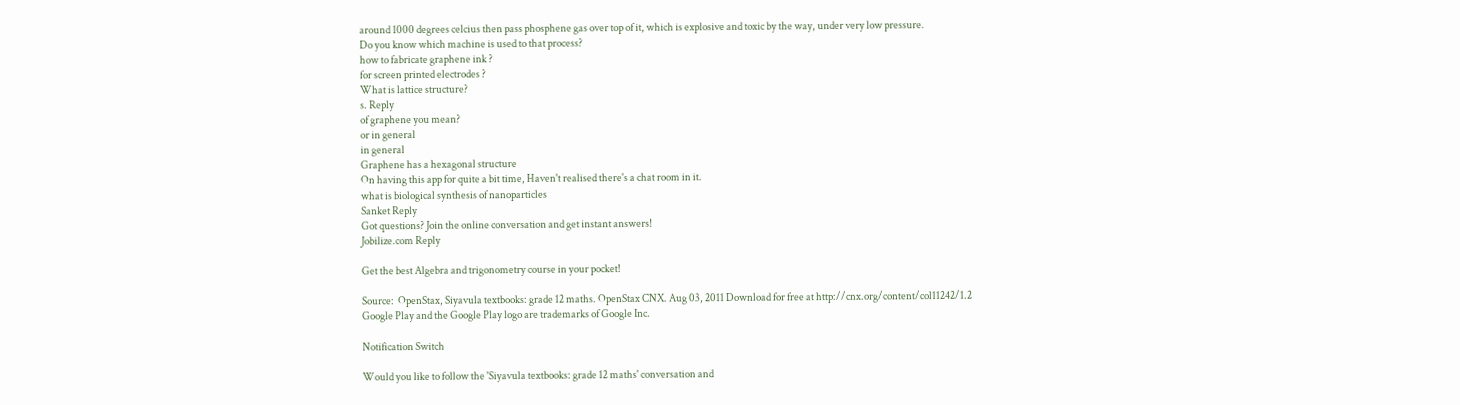around 1000 degrees celcius then pass phosphene gas over top of it, which is explosive and toxic by the way, under very low pressure.
Do you know which machine is used to that process?
how to fabricate graphene ink ?
for screen printed electrodes ?
What is lattice structure?
s. Reply
of graphene you mean?
or in general
in general
Graphene has a hexagonal structure
On having this app for quite a bit time, Haven't realised there's a chat room in it.
what is biological synthesis of nanoparticles
Sanket Reply
Got questions? Join the online conversation and get instant answers!
Jobilize.com Reply

Get the best Algebra and trigonometry course in your pocket!

Source:  OpenStax, Siyavula textbooks: grade 12 maths. OpenStax CNX. Aug 03, 2011 Download for free at http://cnx.org/content/col11242/1.2
Google Play and the Google Play logo are trademarks of Google Inc.

Notification Switch

Would you like to follow the 'Siyavula textbooks: grade 12 maths' conversation and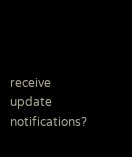receive update notifications?